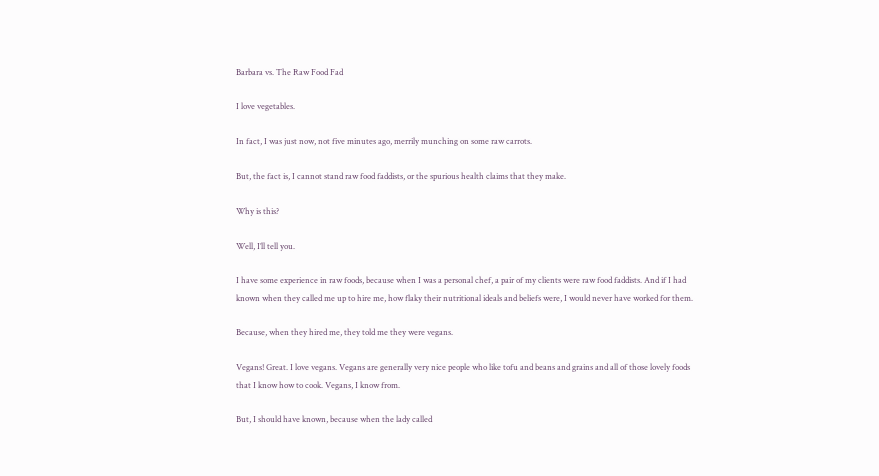Barbara vs. The Raw Food Fad

I love vegetables.

In fact, I was just now, not five minutes ago, merrily munching on some raw carrots.

But, the fact is, I cannot stand raw food faddists, or the spurious health claims that they make.

Why is this?

Well, I’ll tell you.

I have some experience in raw foods, because when I was a personal chef, a pair of my clients were raw food faddists. And if I had known when they called me up to hire me, how flaky their nutritional ideals and beliefs were, I would never have worked for them.

Because, when they hired me, they told me they were vegans.

Vegans! Great. I love vegans. Vegans are generally very nice people who like tofu and beans and grains and all of those lovely foods that I know how to cook. Vegans, I know from.

But, I should have known, because when the lady called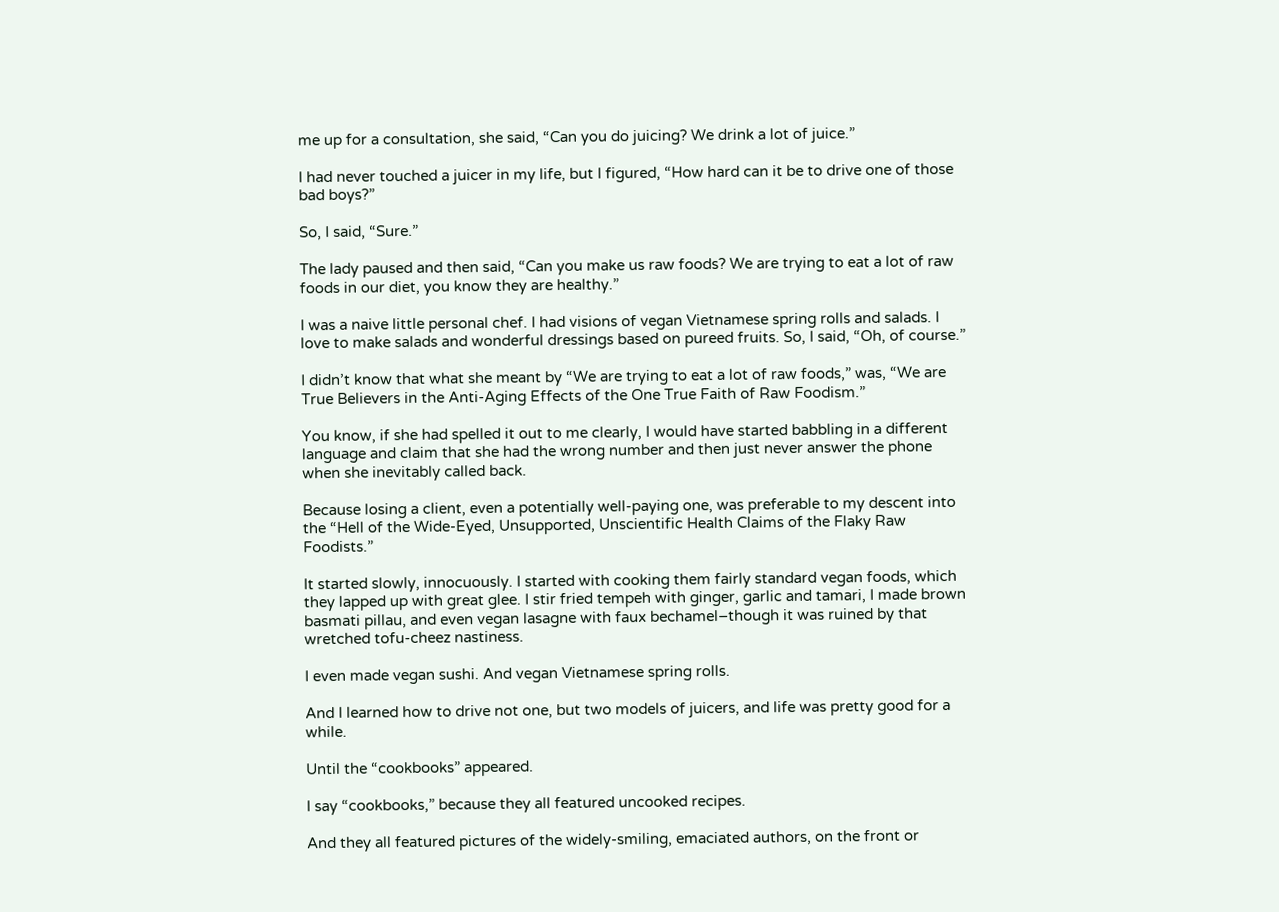me up for a consultation, she said, “Can you do juicing? We drink a lot of juice.”

I had never touched a juicer in my life, but I figured, “How hard can it be to drive one of those bad boys?”

So, I said, “Sure.”

The lady paused and then said, “Can you make us raw foods? We are trying to eat a lot of raw foods in our diet, you know they are healthy.”

I was a naive little personal chef. I had visions of vegan Vietnamese spring rolls and salads. I love to make salads and wonderful dressings based on pureed fruits. So, I said, “Oh, of course.”

I didn’t know that what she meant by “We are trying to eat a lot of raw foods,” was, “We are True Believers in the Anti-Aging Effects of the One True Faith of Raw Foodism.”

You know, if she had spelled it out to me clearly, I would have started babbling in a different language and claim that she had the wrong number and then just never answer the phone when she inevitably called back.

Because losing a client, even a potentially well-paying one, was preferable to my descent into the “Hell of the Wide-Eyed, Unsupported, Unscientific Health Claims of the Flaky Raw Foodists.”

It started slowly, innocuously. I started with cooking them fairly standard vegan foods, which they lapped up with great glee. I stir fried tempeh with ginger, garlic and tamari, I made brown basmati pillau, and even vegan lasagne with faux bechamel–though it was ruined by that wretched tofu-cheez nastiness.

I even made vegan sushi. And vegan Vietnamese spring rolls.

And I learned how to drive not one, but two models of juicers, and life was pretty good for a while.

Until the “cookbooks” appeared.

I say “cookbooks,” because they all featured uncooked recipes.

And they all featured pictures of the widely-smiling, emaciated authors, on the front or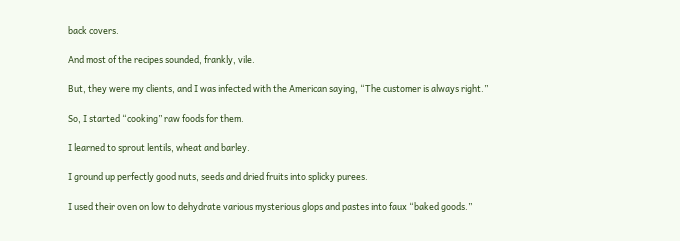back covers.

And most of the recipes sounded, frankly, vile.

But, they were my clients, and I was infected with the American saying, “The customer is always right.”

So, I started “cooking” raw foods for them.

I learned to sprout lentils, wheat and barley.

I ground up perfectly good nuts, seeds and dried fruits into splicky purees.

I used their oven on low to dehydrate various mysterious glops and pastes into faux “baked goods.”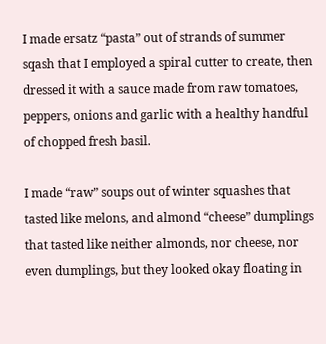I made ersatz “pasta” out of strands of summer sqash that I employed a spiral cutter to create, then dressed it with a sauce made from raw tomatoes, peppers, onions and garlic with a healthy handful of chopped fresh basil.

I made “raw” soups out of winter squashes that tasted like melons, and almond “cheese” dumplings that tasted like neither almonds, nor cheese, nor even dumplings, but they looked okay floating in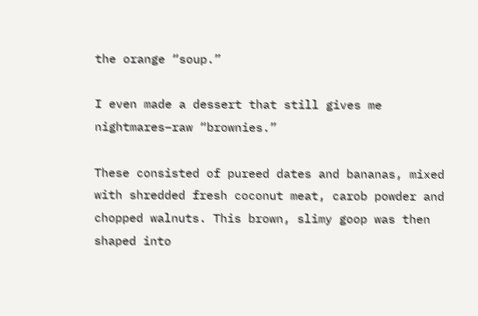the orange “soup.”

I even made a dessert that still gives me nightmares–raw “brownies.”

These consisted of pureed dates and bananas, mixed with shredded fresh coconut meat, carob powder and chopped walnuts. This brown, slimy goop was then shaped into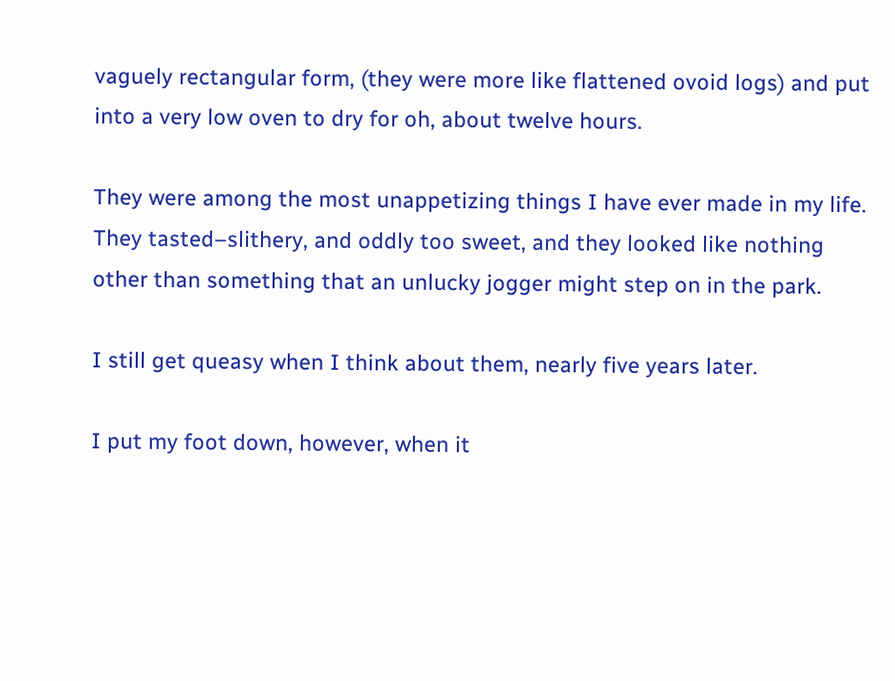vaguely rectangular form, (they were more like flattened ovoid logs) and put into a very low oven to dry for oh, about twelve hours.

They were among the most unappetizing things I have ever made in my life. They tasted–slithery, and oddly too sweet, and they looked like nothing other than something that an unlucky jogger might step on in the park.

I still get queasy when I think about them, nearly five years later.

I put my foot down, however, when it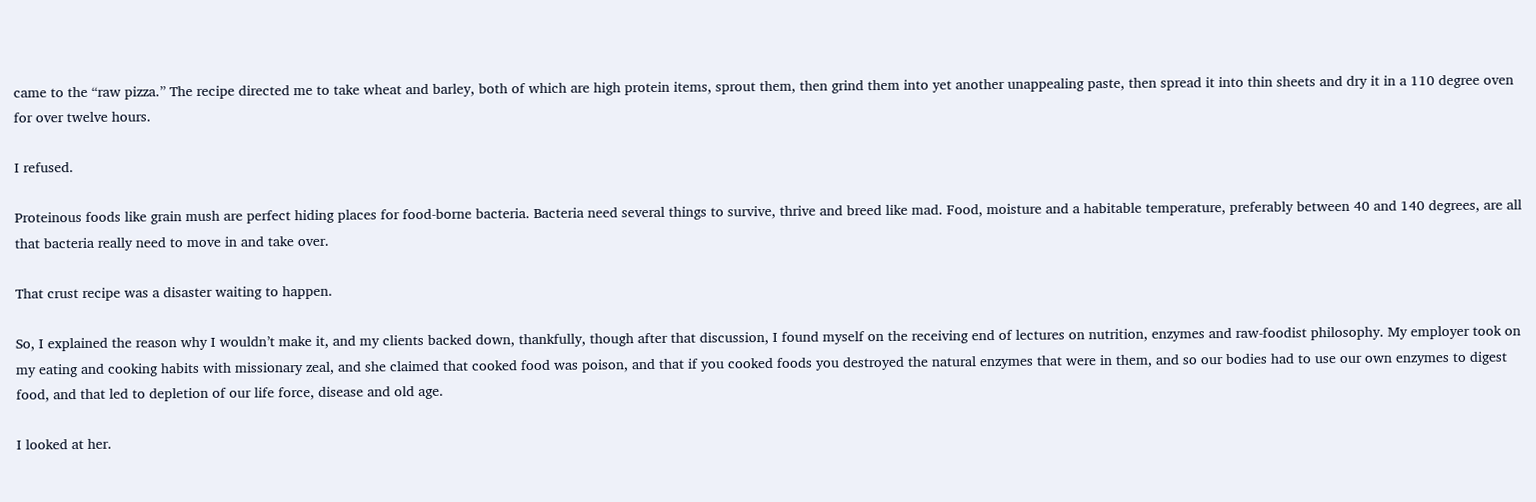came to the “raw pizza.” The recipe directed me to take wheat and barley, both of which are high protein items, sprout them, then grind them into yet another unappealing paste, then spread it into thin sheets and dry it in a 110 degree oven for over twelve hours.

I refused.

Proteinous foods like grain mush are perfect hiding places for food-borne bacteria. Bacteria need several things to survive, thrive and breed like mad. Food, moisture and a habitable temperature, preferably between 40 and 140 degrees, are all that bacteria really need to move in and take over.

That crust recipe was a disaster waiting to happen.

So, I explained the reason why I wouldn’t make it, and my clients backed down, thankfully, though after that discussion, I found myself on the receiving end of lectures on nutrition, enzymes and raw-foodist philosophy. My employer took on my eating and cooking habits with missionary zeal, and she claimed that cooked food was poison, and that if you cooked foods you destroyed the natural enzymes that were in them, and so our bodies had to use our own enzymes to digest food, and that led to depletion of our life force, disease and old age.

I looked at her.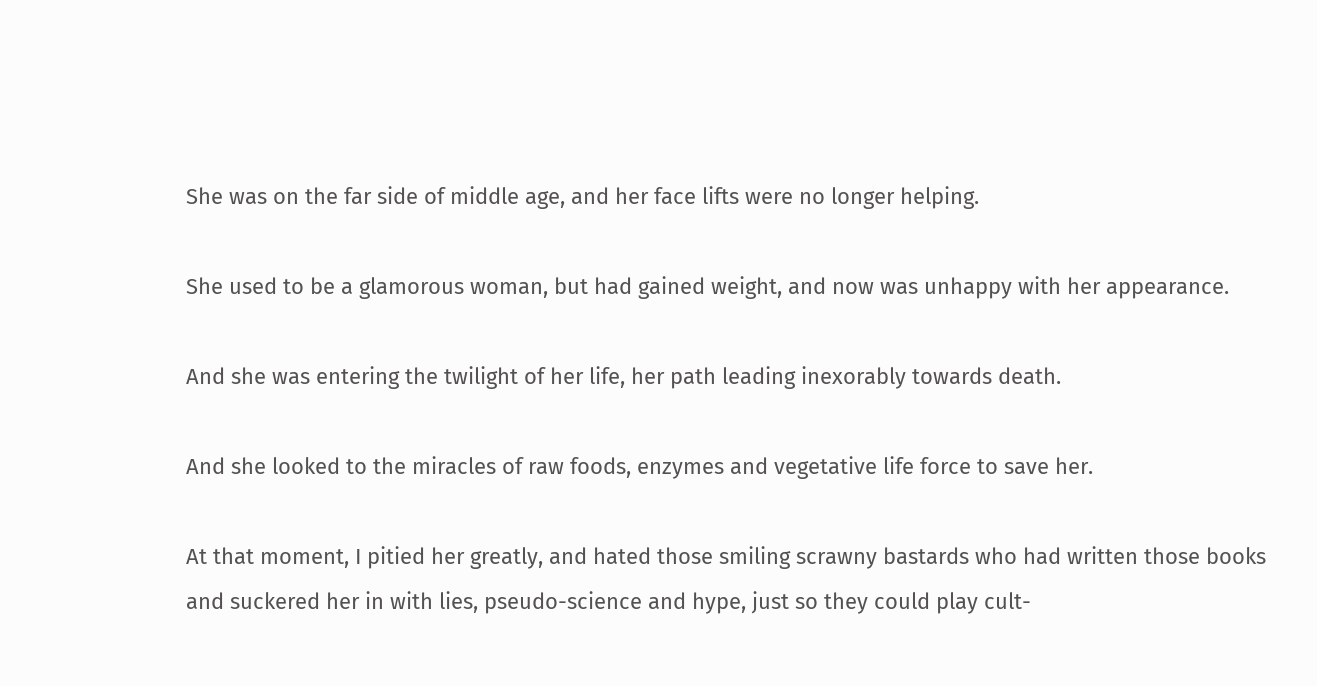She was on the far side of middle age, and her face lifts were no longer helping.

She used to be a glamorous woman, but had gained weight, and now was unhappy with her appearance.

And she was entering the twilight of her life, her path leading inexorably towards death.

And she looked to the miracles of raw foods, enzymes and vegetative life force to save her.

At that moment, I pitied her greatly, and hated those smiling scrawny bastards who had written those books and suckered her in with lies, pseudo-science and hype, just so they could play cult-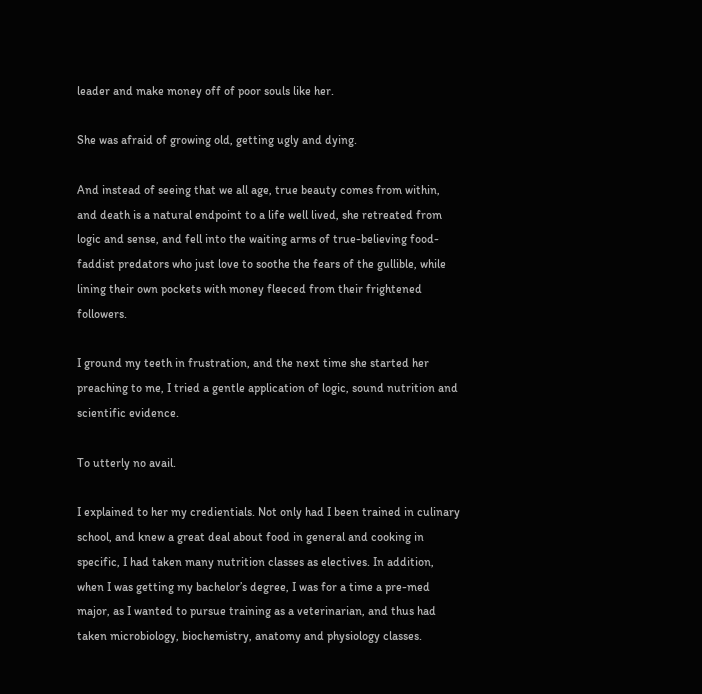leader and make money off of poor souls like her.

She was afraid of growing old, getting ugly and dying.

And instead of seeing that we all age, true beauty comes from within, and death is a natural endpoint to a life well lived, she retreated from logic and sense, and fell into the waiting arms of true-believing food-faddist predators who just love to soothe the fears of the gullible, while lining their own pockets with money fleeced from their frightened followers.

I ground my teeth in frustration, and the next time she started her preaching to me, I tried a gentle application of logic, sound nutrition and scientific evidence.

To utterly no avail.

I explained to her my credientials. Not only had I been trained in culinary school, and knew a great deal about food in general and cooking in specific, I had taken many nutrition classes as electives. In addition, when I was getting my bachelor’s degree, I was for a time a pre-med major, as I wanted to pursue training as a veterinarian, and thus had taken microbiology, biochemistry, anatomy and physiology classes.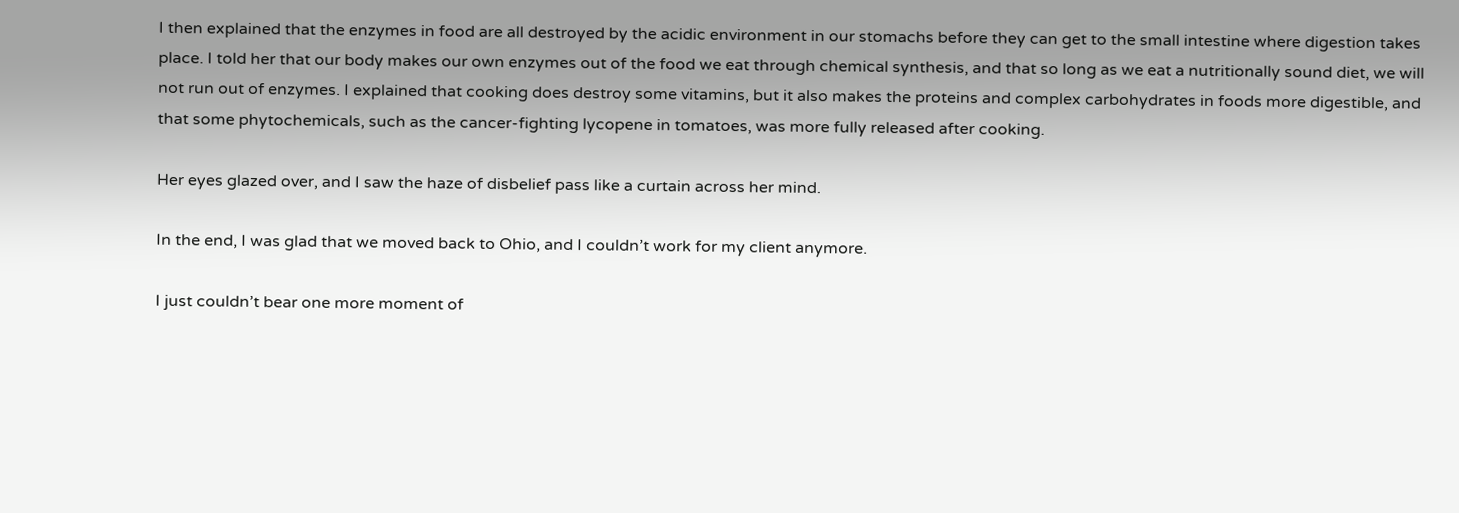I then explained that the enzymes in food are all destroyed by the acidic environment in our stomachs before they can get to the small intestine where digestion takes place. I told her that our body makes our own enzymes out of the food we eat through chemical synthesis, and that so long as we eat a nutritionally sound diet, we will not run out of enzymes. I explained that cooking does destroy some vitamins, but it also makes the proteins and complex carbohydrates in foods more digestible, and that some phytochemicals, such as the cancer-fighting lycopene in tomatoes, was more fully released after cooking.

Her eyes glazed over, and I saw the haze of disbelief pass like a curtain across her mind.

In the end, I was glad that we moved back to Ohio, and I couldn’t work for my client anymore.

I just couldn’t bear one more moment of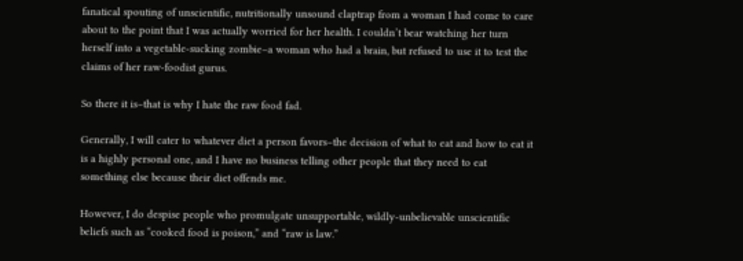fanatical spouting of unscientific, nutritionally unsound claptrap from a woman I had come to care about to the point that I was actually worried for her health. I couldn’t bear watching her turn herself into a vegetable-sucking zombie–a woman who had a brain, but refused to use it to test the claims of her raw-foodist gurus.

So there it is–that is why I hate the raw food fad.

Generally, I will cater to whatever diet a person favors–the decision of what to eat and how to eat it is a highly personal one, and I have no business telling other people that they need to eat something else because their diet offends me.

However, I do despise people who promulgate unsupportable, wildly-unbelievable unscientific beliefs such as “cooked food is poison,” and “raw is law.”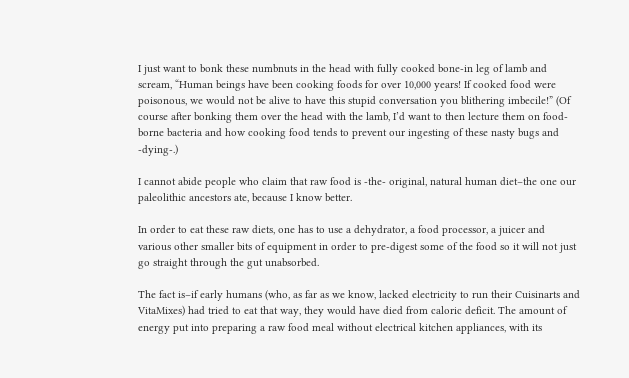I just want to bonk these numbnuts in the head with fully cooked bone-in leg of lamb and scream, “Human beings have been cooking foods for over 10,000 years! If cooked food were poisonous, we would not be alive to have this stupid conversation you blithering imbecile!” (Of course after bonking them over the head with the lamb, I’d want to then lecture them on food-borne bacteria and how cooking food tends to prevent our ingesting of these nasty bugs and -dying-.)

I cannot abide people who claim that raw food is -the- original, natural human diet–the one our paleolithic ancestors ate, because I know better.

In order to eat these raw diets, one has to use a dehydrator, a food processor, a juicer and various other smaller bits of equipment in order to pre-digest some of the food so it will not just go straight through the gut unabsorbed.

The fact is–if early humans (who, as far as we know, lacked electricity to run their Cuisinarts and VitaMixes) had tried to eat that way, they would have died from caloric deficit. The amount of energy put into preparing a raw food meal without electrical kitchen appliances, with its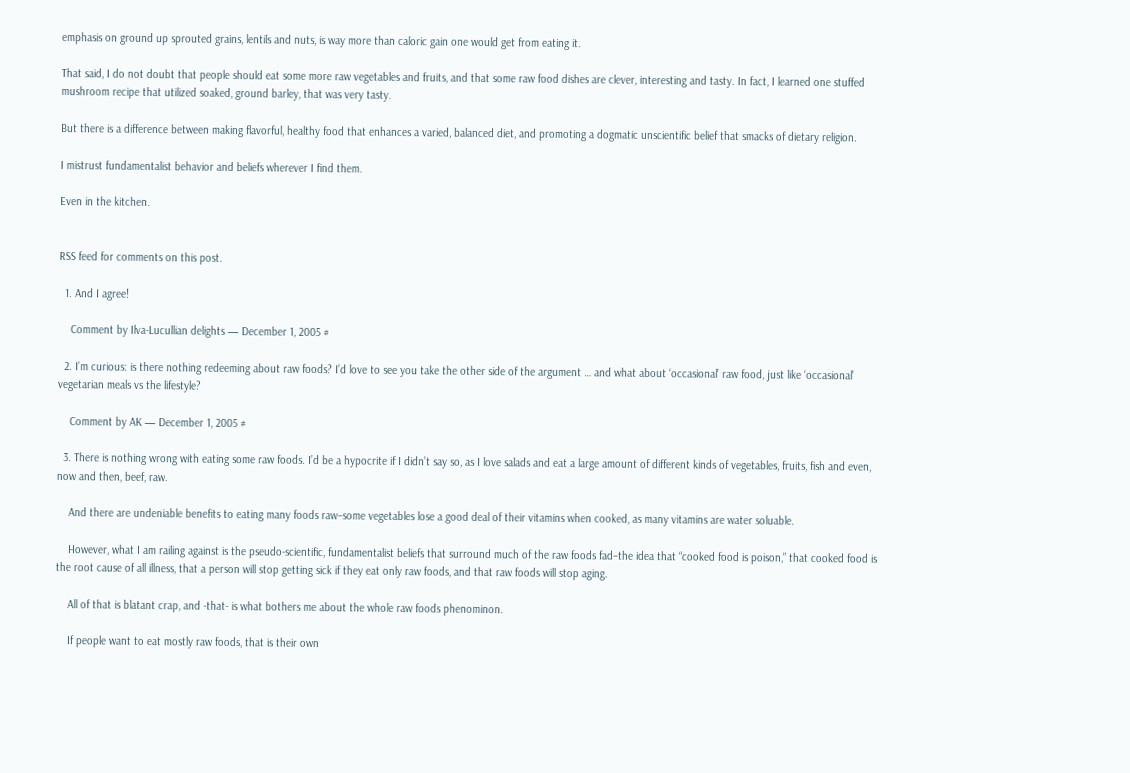emphasis on ground up sprouted grains, lentils and nuts, is way more than caloric gain one would get from eating it.

That said, I do not doubt that people should eat some more raw vegetables and fruits, and that some raw food dishes are clever, interesting and tasty. In fact, I learned one stuffed mushroom recipe that utilized soaked, ground barley, that was very tasty.

But there is a difference between making flavorful, healthy food that enhances a varied, balanced diet, and promoting a dogmatic unscientific belief that smacks of dietary religion.

I mistrust fundamentalist behavior and beliefs wherever I find them.

Even in the kitchen.


RSS feed for comments on this post.

  1. And I agree!

    Comment by Ilva-Lucullian delights — December 1, 2005 #

  2. I’m curious: is there nothing redeeming about raw foods? I’d love to see you take the other side of the argument … and what about ‘occasional’ raw food, just like ‘occasional’ vegetarian meals vs the lifestyle?

    Comment by AK — December 1, 2005 #

  3. There is nothing wrong with eating some raw foods. I’d be a hypocrite if I didn’t say so, as I love salads and eat a large amount of different kinds of vegetables, fruits, fish and even, now and then, beef, raw.

    And there are undeniable benefits to eating many foods raw–some vegetables lose a good deal of their vitamins when cooked, as many vitamins are water soluable.

    However, what I am railing against is the pseudo-scientific, fundamentalist beliefs that surround much of the raw foods fad–the idea that “cooked food is poison,” that cooked food is the root cause of all illness, that a person will stop getting sick if they eat only raw foods, and that raw foods will stop aging.

    All of that is blatant crap, and -that- is what bothers me about the whole raw foods phenominon.

    If people want to eat mostly raw foods, that is their own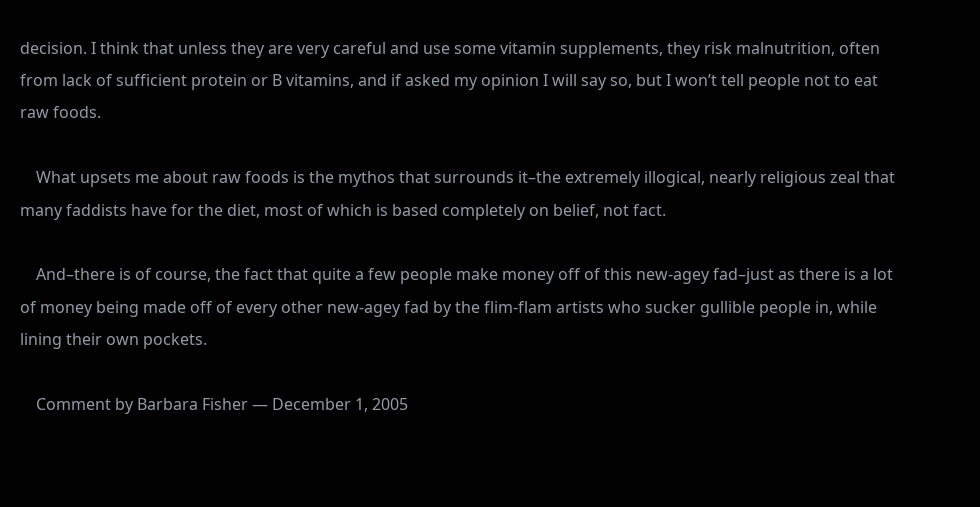decision. I think that unless they are very careful and use some vitamin supplements, they risk malnutrition, often from lack of sufficient protein or B vitamins, and if asked my opinion I will say so, but I won’t tell people not to eat raw foods.

    What upsets me about raw foods is the mythos that surrounds it–the extremely illogical, nearly religious zeal that many faddists have for the diet, most of which is based completely on belief, not fact.

    And–there is of course, the fact that quite a few people make money off of this new-agey fad–just as there is a lot of money being made off of every other new-agey fad by the flim-flam artists who sucker gullible people in, while lining their own pockets.

    Comment by Barbara Fisher — December 1, 2005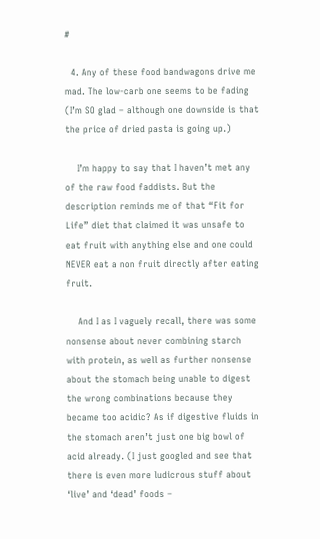#

  4. Any of these food bandwagons drive me mad. The low-carb one seems to be fading (I’m SO glad – although one downside is that the price of dried pasta is going up.)

    I’m happy to say that I haven’t met any of the raw food faddists. But the description reminds me of that “Fit for Life” diet that claimed it was unsafe to eat fruit with anything else and one could NEVER eat a non fruit directly after eating fruit.

    And I as I vaguely recall, there was some nonsense about never combining starch with protein, as well as further nonsense about the stomach being unable to digest the wrong combinations because they became too acidic? As if digestive fluids in the stomach aren’t just one big bowl of acid already. (I just googled and see that there is even more ludicrous stuff about ‘live’ and ‘dead’ foods –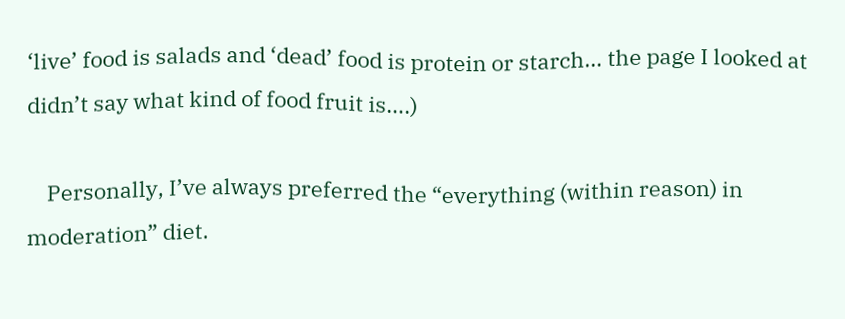‘live’ food is salads and ‘dead’ food is protein or starch… the page I looked at didn’t say what kind of food fruit is….)

    Personally, I’ve always preferred the “everything (within reason) in moderation” diet.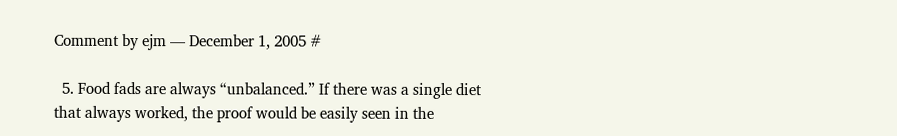Comment by ejm — December 1, 2005 #

  5. Food fads are always “unbalanced.” If there was a single diet that always worked, the proof would be easily seen in the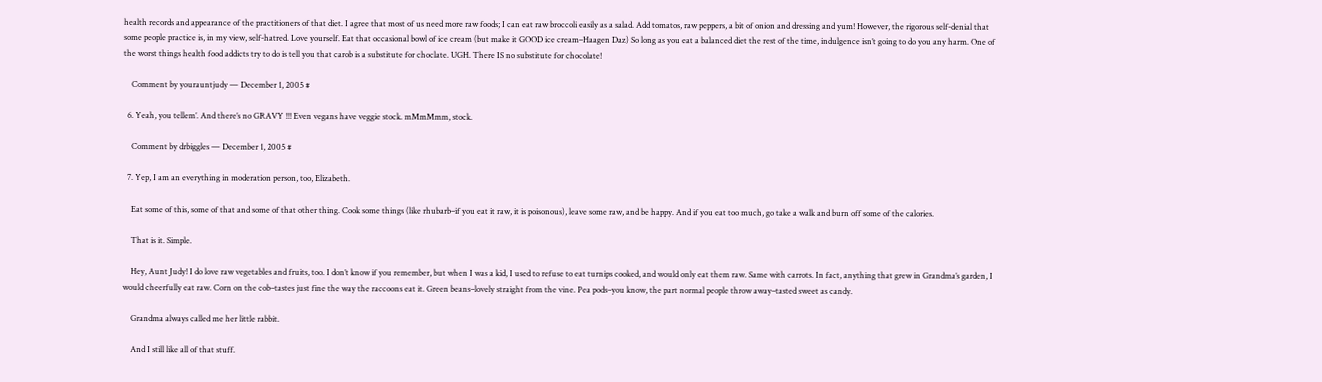health records and appearance of the practitioners of that diet. I agree that most of us need more raw foods; I can eat raw broccoli easily as a salad. Add tomatos, raw peppers, a bit of onion and dressing and yum! However, the rigorous self-denial that some people practice is, in my view, self-hatred. Love yourself. Eat that occasional bowl of ice cream (but make it GOOD ice cream–Haagen Daz) So long as you eat a balanced diet the rest of the time, indulgence isn’t going to do you any harm. One of the worst things health food addicts try to do is tell you that carob is a substitute for choclate. UGH. There IS no substitute for chocolate!

    Comment by yourauntjudy — December 1, 2005 #

  6. Yeah, you tellem’. And there’s no GRAVY !!! Even vegans have veggie stock. mMmMmm, stock.

    Comment by drbiggles — December 1, 2005 #

  7. Yep, I am an everything in moderation person, too, Elizabeth.

    Eat some of this, some of that and some of that other thing. Cook some things (like rhubarb–if you eat it raw, it is poisonous), leave some raw, and be happy. And if you eat too much, go take a walk and burn off some of the calories.

    That is it. Simple.

    Hey, Aunt Judy! I do love raw vegetables and fruits, too. I don’t know if you remember, but when I was a kid, I used to refuse to eat turnips cooked, and would only eat them raw. Same with carrots. In fact, anything that grew in Grandma’s garden, I would cheerfully eat raw. Corn on the cob–tastes just fine the way the raccoons eat it. Green beans–lovely straight from the vine. Pea pods–you know, the part normal people throw away–tasted sweet as candy.

    Grandma always called me her little rabbit.

    And I still like all of that stuff.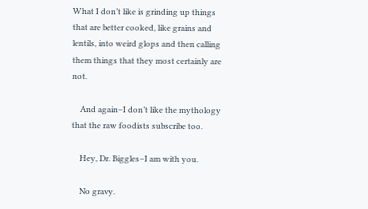What I don’t like is grinding up things that are better cooked, like grains and lentils, into weird glops and then calling them things that they most certainly are not.

    And again–I don’t like the mythology that the raw foodists subscribe too.

    Hey, Dr. Biggles–I am with you.

    No gravy.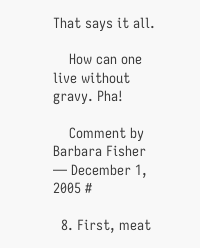That says it all.

    How can one live without gravy. Pha!

    Comment by Barbara Fisher — December 1, 2005 #

  8. First, meat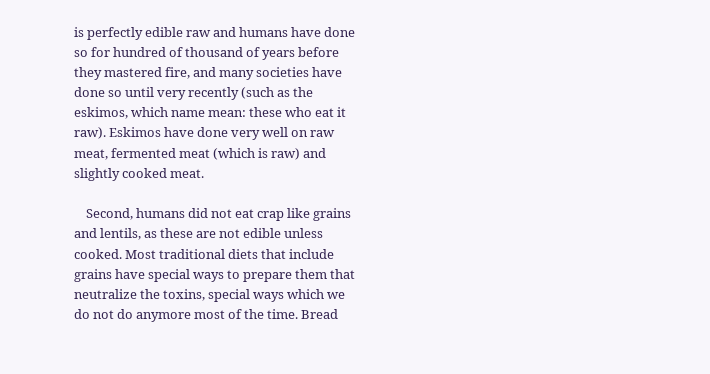is perfectly edible raw and humans have done so for hundred of thousand of years before they mastered fire, and many societies have done so until very recently (such as the eskimos, which name mean: these who eat it raw). Eskimos have done very well on raw meat, fermented meat (which is raw) and slightly cooked meat.

    Second, humans did not eat crap like grains and lentils, as these are not edible unless cooked. Most traditional diets that include grains have special ways to prepare them that neutralize the toxins, special ways which we do not do anymore most of the time. Bread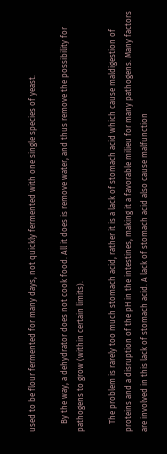used to be flour fermented for many days, not quickly fermented with one single species of yeast.

    By the way, a dehydrator does not cook food. All it does is remove water, and thus remove the possibility for pathogens to grow (within certain limits).

    The problem is rarely too much stomach acid, rather it is a lack of stomach acid which cause maldigestion of proteins and a disruption of the pH in the intestines, making it a favorable milieu for many pathogens. Many factors are involved in this lack of stomach acid. A lack of stomach acid also cause malfunction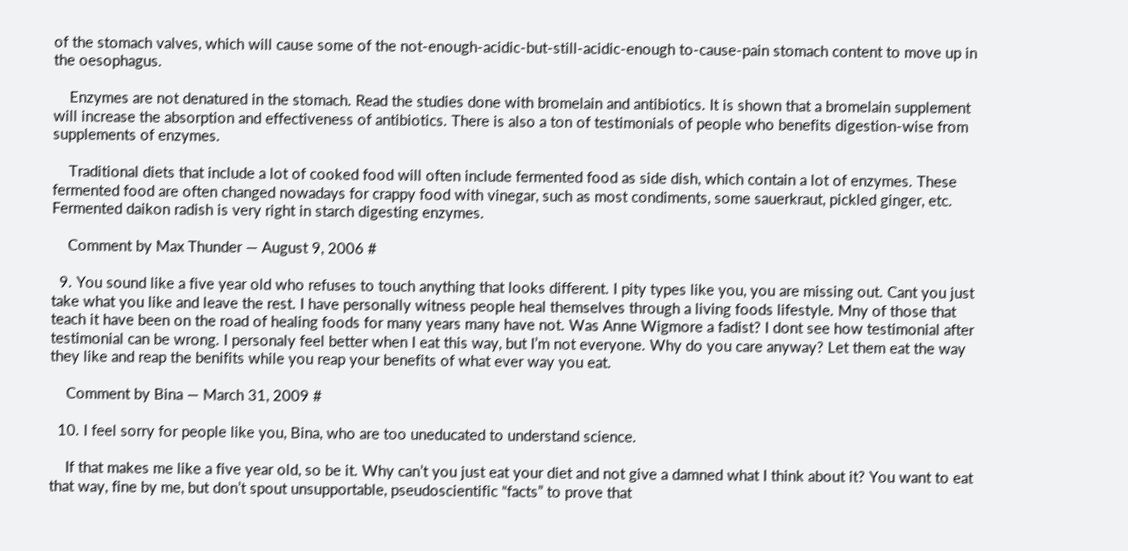of the stomach valves, which will cause some of the not-enough-acidic-but-still-acidic-enough to-cause-pain stomach content to move up in the oesophagus.

    Enzymes are not denatured in the stomach. Read the studies done with bromelain and antibiotics. It is shown that a bromelain supplement will increase the absorption and effectiveness of antibiotics. There is also a ton of testimonials of people who benefits digestion-wise from supplements of enzymes.

    Traditional diets that include a lot of cooked food will often include fermented food as side dish, which contain a lot of enzymes. These fermented food are often changed nowadays for crappy food with vinegar, such as most condiments, some sauerkraut, pickled ginger, etc. Fermented daikon radish is very right in starch digesting enzymes.

    Comment by Max Thunder — August 9, 2006 #

  9. You sound like a five year old who refuses to touch anything that looks different. I pity types like you, you are missing out. Cant you just take what you like and leave the rest. I have personally witness people heal themselves through a living foods lifestyle. Mny of those that teach it have been on the road of healing foods for many years many have not. Was Anne Wigmore a fadist? I dont see how testimonial after testimonial can be wrong. I personaly feel better when I eat this way, but I’m not everyone. Why do you care anyway? Let them eat the way they like and reap the benifits while you reap your benefits of what ever way you eat.

    Comment by Bina — March 31, 2009 #

  10. I feel sorry for people like you, Bina, who are too uneducated to understand science.

    If that makes me like a five year old, so be it. Why can’t you just eat your diet and not give a damned what I think about it? You want to eat that way, fine by me, but don’t spout unsupportable, pseudoscientific “facts” to prove that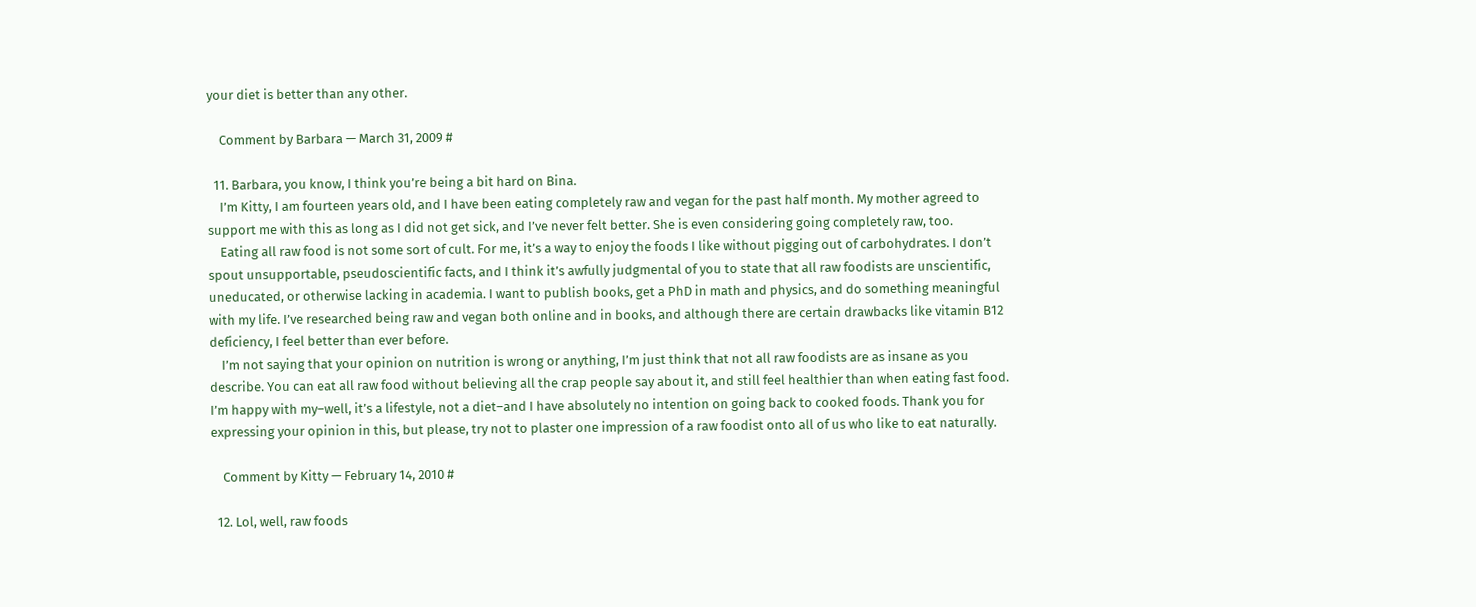your diet is better than any other.

    Comment by Barbara — March 31, 2009 #

  11. Barbara, you know, I think you’re being a bit hard on Bina.
    I’m Kitty, I am fourteen years old, and I have been eating completely raw and vegan for the past half month. My mother agreed to support me with this as long as I did not get sick, and I’ve never felt better. She is even considering going completely raw, too.
    Eating all raw food is not some sort of cult. For me, it’s a way to enjoy the foods I like without pigging out of carbohydrates. I don’t spout unsupportable, pseudoscientific facts, and I think it’s awfully judgmental of you to state that all raw foodists are unscientific, uneducated, or otherwise lacking in academia. I want to publish books, get a PhD in math and physics, and do something meaningful with my life. I’ve researched being raw and vegan both online and in books, and although there are certain drawbacks like vitamin B12 deficiency, I feel better than ever before.
    I’m not saying that your opinion on nutrition is wrong or anything, I’m just think that not all raw foodists are as insane as you describe. You can eat all raw food without believing all the crap people say about it, and still feel healthier than when eating fast food. I’m happy with my–well, it’s a lifestyle, not a diet–and I have absolutely no intention on going back to cooked foods. Thank you for expressing your opinion in this, but please, try not to plaster one impression of a raw foodist onto all of us who like to eat naturally.

    Comment by Kitty — February 14, 2010 #

  12. Lol, well, raw foods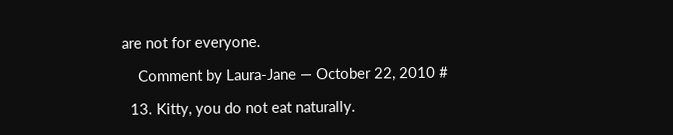are not for everyone.

    Comment by Laura-Jane — October 22, 2010 #

  13. Kitty, you do not eat naturally.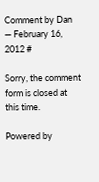Comment by Dan — February 16, 2012 #

Sorry, the comment form is closed at this time.

Powered by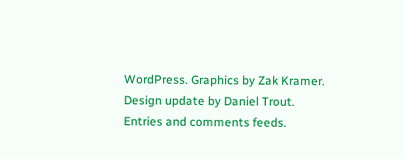WordPress. Graphics by Zak Kramer.
Design update by Daniel Trout.
Entries and comments feeds.